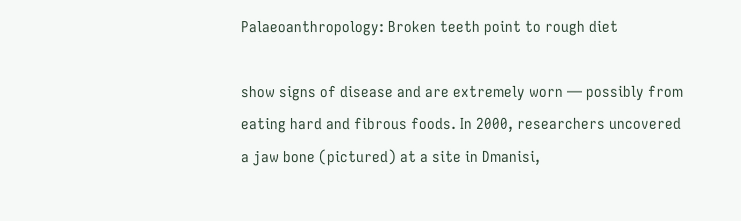Palaeoanthropology: Broken teeth point to rough diet

show signs of disease and are extremely worn — possibly from eating hard and fibrous foods. In 2000, researchers uncovered a jaw bone (pictured) at a site in Dmanisi,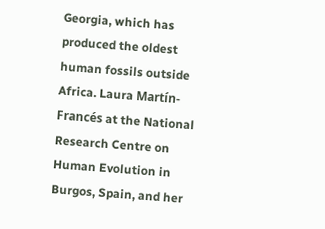Georgia, which has produced the oldest human fossils outside Africa. Laura Martín-Francés at the National Research Centre on Human Evolution in Burgos, Spain, and her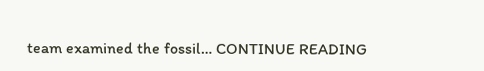team examined the fossil… CONTINUE READING